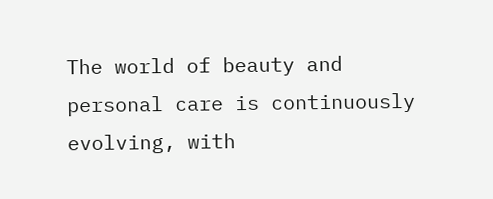The world of beauty and personal care is continuously evolving, with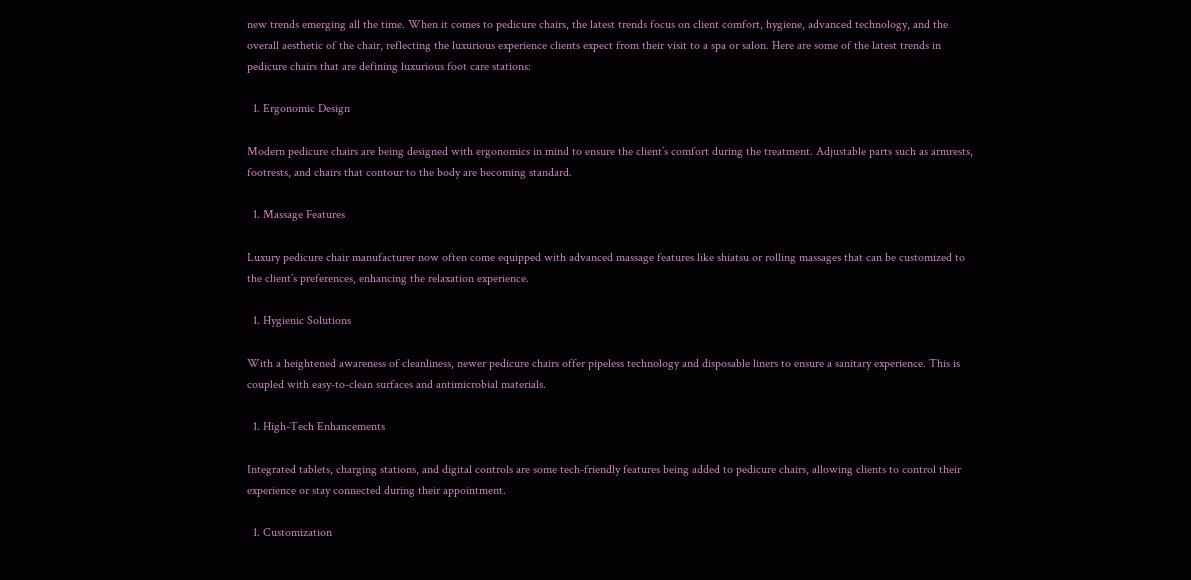new trends emerging all the time. When it comes to pedicure chairs, the latest trends focus on client comfort, hygiene, advanced technology, and the overall aesthetic of the chair, reflecting the luxurious experience clients expect from their visit to a spa or salon. Here are some of the latest trends in pedicure chairs that are defining luxurious foot care stations:

  1. Ergonomic Design

Modern pedicure chairs are being designed with ergonomics in mind to ensure the client’s comfort during the treatment. Adjustable parts such as armrests, footrests, and chairs that contour to the body are becoming standard.

  1. Massage Features

Luxury pedicure chair manufacturer now often come equipped with advanced massage features like shiatsu or rolling massages that can be customized to the client’s preferences, enhancing the relaxation experience.

  1. Hygienic Solutions

With a heightened awareness of cleanliness, newer pedicure chairs offer pipeless technology and disposable liners to ensure a sanitary experience. This is coupled with easy-to-clean surfaces and antimicrobial materials.

  1. High-Tech Enhancements

Integrated tablets, charging stations, and digital controls are some tech-friendly features being added to pedicure chairs, allowing clients to control their experience or stay connected during their appointment.

  1. Customization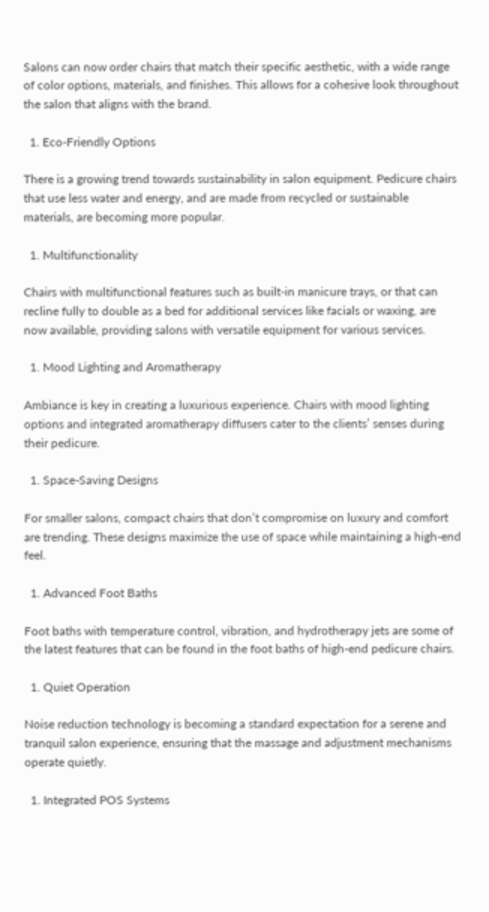Salons can now order chairs that match their specific aesthetic, with a wide range of color options, materials, and finishes. This allows for a cohesive look throughout the salon that aligns with the brand.

  1. Eco-Friendly Options

There is a growing trend towards sustainability in salon equipment. Pedicure chairs that use less water and energy, and are made from recycled or sustainable materials, are becoming more popular.

  1. Multifunctionality

Chairs with multifunctional features such as built-in manicure trays, or that can recline fully to double as a bed for additional services like facials or waxing, are now available, providing salons with versatile equipment for various services.

  1. Mood Lighting and Aromatherapy

Ambiance is key in creating a luxurious experience. Chairs with mood lighting options and integrated aromatherapy diffusers cater to the clients’ senses during their pedicure.

  1. Space-Saving Designs

For smaller salons, compact chairs that don’t compromise on luxury and comfort are trending. These designs maximize the use of space while maintaining a high-end feel.

  1. Advanced Foot Baths

Foot baths with temperature control, vibration, and hydrotherapy jets are some of the latest features that can be found in the foot baths of high-end pedicure chairs.

  1. Quiet Operation

Noise reduction technology is becoming a standard expectation for a serene and tranquil salon experience, ensuring that the massage and adjustment mechanisms operate quietly.

  1. Integrated POS Systems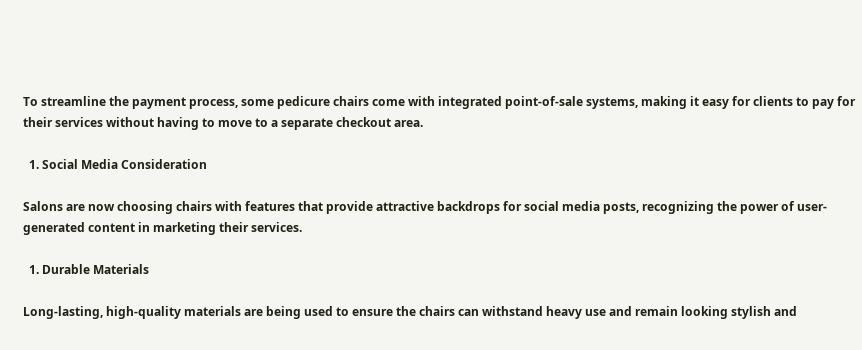To streamline the payment process, some pedicure chairs come with integrated point-of-sale systems, making it easy for clients to pay for their services without having to move to a separate checkout area.

  1. Social Media Consideration

Salons are now choosing chairs with features that provide attractive backdrops for social media posts, recognizing the power of user-generated content in marketing their services.

  1. Durable Materials

Long-lasting, high-quality materials are being used to ensure the chairs can withstand heavy use and remain looking stylish and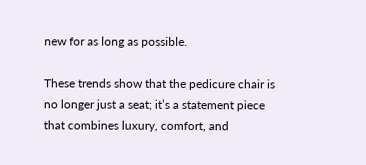new for as long as possible.

These trends show that the pedicure chair is no longer just a seat; it’s a statement piece that combines luxury, comfort, and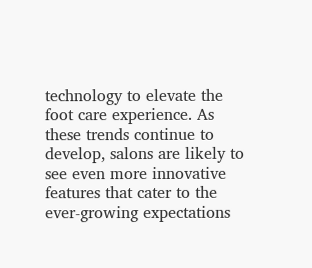technology to elevate the foot care experience. As these trends continue to develop, salons are likely to see even more innovative features that cater to the ever-growing expectations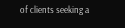of clients seeking a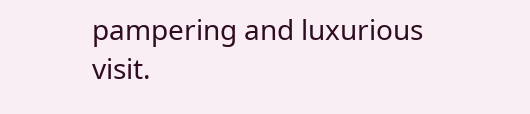pampering and luxurious visit.